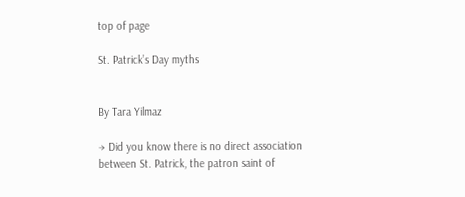top of page

St. Patrick’s Day myths


By Tara Yilmaz

→ Did you know there is no direct association between St. Patrick, the patron saint of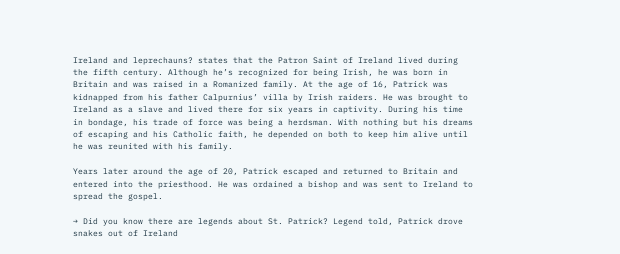Ireland and leprechauns? states that the Patron Saint of Ireland lived during the fifth century. Although he’s recognized for being Irish, he was born in Britain and was raised in a Romanized family. At the age of 16, Patrick was kidnapped from his father Calpurnius’ villa by Irish raiders. He was brought to Ireland as a slave and lived there for six years in captivity. During his time in bondage, his trade of force was being a herdsman. With nothing but his dreams of escaping and his Catholic faith, he depended on both to keep him alive until he was reunited with his family.

Years later around the age of 20, Patrick escaped and returned to Britain and entered into the priesthood. He was ordained a bishop and was sent to Ireland to spread the gospel.

→ Did you know there are legends about St. Patrick? Legend told, Patrick drove snakes out of Ireland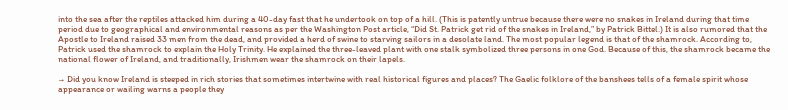into the sea after the reptiles attacked him during a 40-day fast that he undertook on top of a hill. (This is patently untrue because there were no snakes in Ireland during that time period due to geographical and environmental reasons as per the Washington Post article, “Did St. Patrick get rid of the snakes in Ireland,” by Patrick Bittel.) It is also rumored that the Apostle to Ireland raised 33 men from the dead, and provided a herd of swine to starving sailors in a desolate land. The most popular legend is that of the shamrock. According to, Patrick used the shamrock to explain the Holy Trinity. He explained the three-leaved plant with one stalk symbolized three persons in one God. Because of this, the shamrock became the national flower of Ireland, and traditionally, Irishmen wear the shamrock on their lapels.

→ Did you know Ireland is steeped in rich stories that sometimes intertwine with real historical figures and places? The Gaelic folklore of the banshees tells of a female spirit whose appearance or wailing warns a people they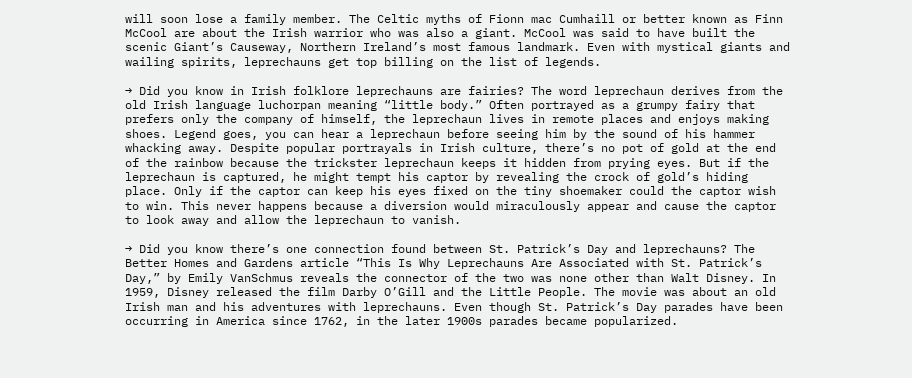will soon lose a family member. The Celtic myths of Fionn mac Cumhaill or better known as Finn McCool are about the Irish warrior who was also a giant. McCool was said to have built the scenic Giant’s Causeway, Northern Ireland’s most famous landmark. Even with mystical giants and wailing spirits, leprechauns get top billing on the list of legends.

→ Did you know in Irish folklore leprechauns are fairies? The word leprechaun derives from the old Irish language luchorpan meaning “little body.” Often portrayed as a grumpy fairy that prefers only the company of himself, the leprechaun lives in remote places and enjoys making shoes. Legend goes, you can hear a leprechaun before seeing him by the sound of his hammer whacking away. Despite popular portrayals in Irish culture, there’s no pot of gold at the end of the rainbow because the trickster leprechaun keeps it hidden from prying eyes. But if the leprechaun is captured, he might tempt his captor by revealing the crock of gold’s hiding place. Only if the captor can keep his eyes fixed on the tiny shoemaker could the captor wish to win. This never happens because a diversion would miraculously appear and cause the captor to look away and allow the leprechaun to vanish.

→ Did you know there’s one connection found between St. Patrick’s Day and leprechauns? The Better Homes and Gardens article “This Is Why Leprechauns Are Associated with St. Patrick’s Day,” by Emily VanSchmus reveals the connector of the two was none other than Walt Disney. In 1959, Disney released the film Darby O’Gill and the Little People. The movie was about an old Irish man and his adventures with leprechauns. Even though St. Patrick’s Day parades have been occurring in America since 1762, in the later 1900s parades became popularized.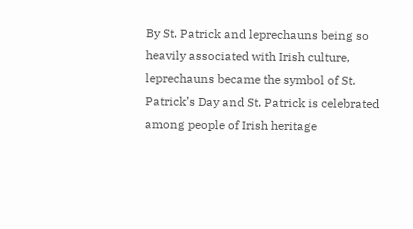By St. Patrick and leprechauns being so heavily associated with Irish culture, leprechauns became the symbol of St. Patrick’s Day and St. Patrick is celebrated among people of Irish heritage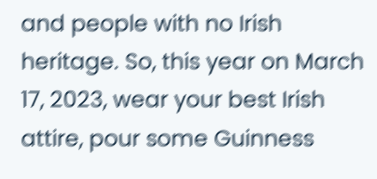and people with no Irish heritage. So, this year on March 17, 2023, wear your best Irish attire, pour some Guinness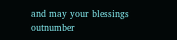and may your blessings outnumber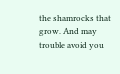the shamrocks that grow. And may trouble avoid you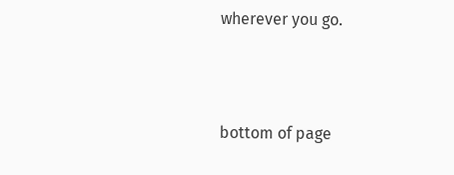wherever you go.



bottom of page